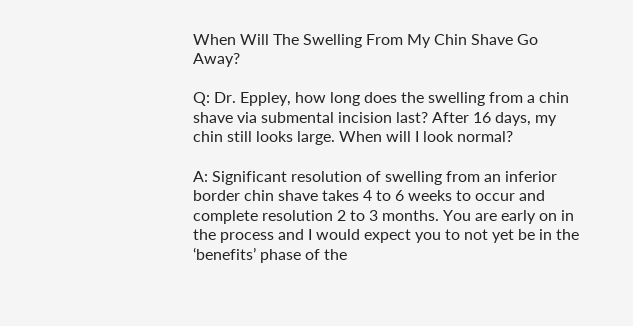When Will The Swelling From My Chin Shave Go Away?

Q: Dr. Eppley, how long does the swelling from a chin shave via submental incision last? After 16 days, my chin still looks large. When will I look normal?

A: Significant resolution of swelling from an inferior border chin shave takes 4 to 6 weeks to occur and complete resolution 2 to 3 months. You are early on in the process and I would expect you to not yet be in the ‘benefits’ phase of the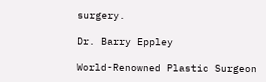surgery.

Dr. Barry Eppley

World-Renowned Plastic Surgeon